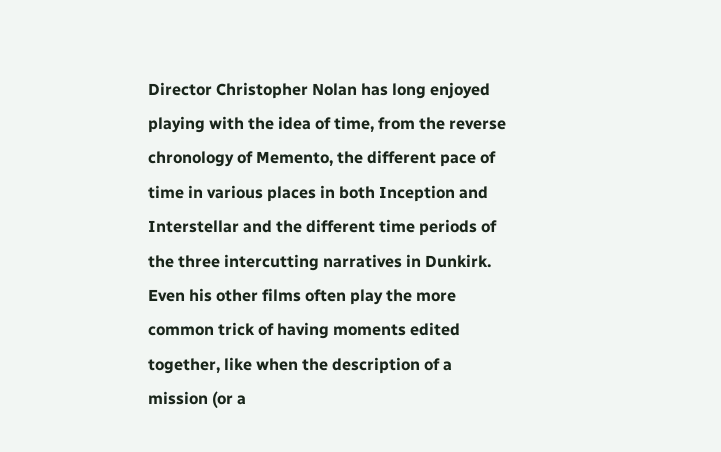Director Christopher Nolan has long enjoyed playing with the idea of time, from the reverse chronology of Memento, the different pace of time in various places in both Inception and Interstellar and the different time periods of the three intercutting narratives in Dunkirk. Even his other films often play the more common trick of having moments edited together, like when the description of a mission (or a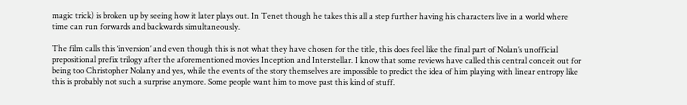magic trick) is broken up by seeing how it later plays out. In Tenet though he takes this all a step further having his characters live in a world where time can run forwards and backwards simultaneously.

The film calls this ‘inversion’ and even though this is not what they have chosen for the title, this does feel like the final part of Nolan’s unofficial prepositional prefix trilogy after the aforementioned movies Inception and Interstellar. I know that some reviews have called this central conceit out for being too Christopher Nolany and yes, while the events of the story themselves are impossible to predict the idea of him playing with linear entropy like this is probably not such a surprise anymore. Some people want him to move past this kind of stuff.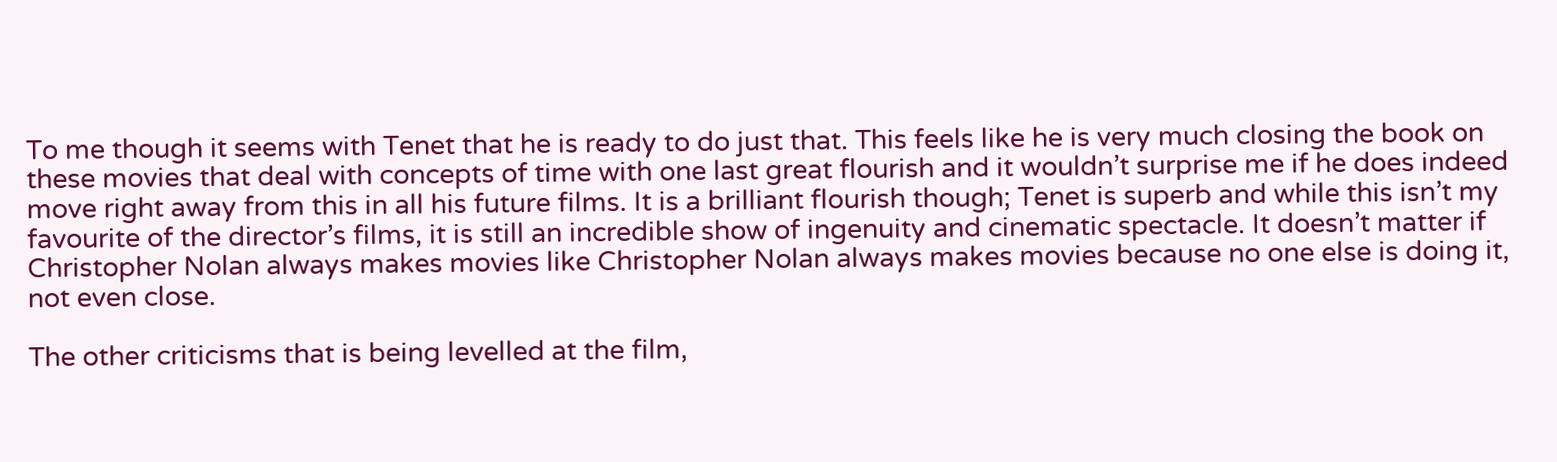To me though it seems with Tenet that he is ready to do just that. This feels like he is very much closing the book on these movies that deal with concepts of time with one last great flourish and it wouldn’t surprise me if he does indeed move right away from this in all his future films. It is a brilliant flourish though; Tenet is superb and while this isn’t my favourite of the director’s films, it is still an incredible show of ingenuity and cinematic spectacle. It doesn’t matter if Christopher Nolan always makes movies like Christopher Nolan always makes movies because no one else is doing it, not even close.

The other criticisms that is being levelled at the film,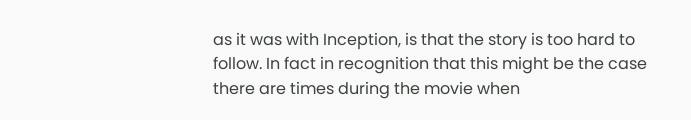as it was with Inception, is that the story is too hard to follow. In fact in recognition that this might be the case there are times during the movie when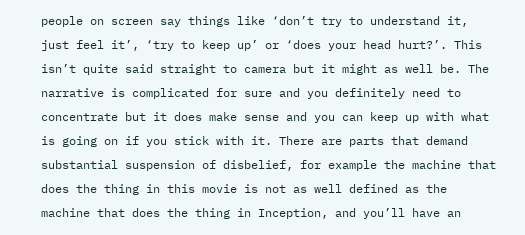people on screen say things like ‘don’t try to understand it, just feel it’, ‘try to keep up’ or ‘does your head hurt?’. This isn’t quite said straight to camera but it might as well be. The narrative is complicated for sure and you definitely need to concentrate but it does make sense and you can keep up with what is going on if you stick with it. There are parts that demand substantial suspension of disbelief, for example the machine that does the thing in this movie is not as well defined as the machine that does the thing in Inception, and you’ll have an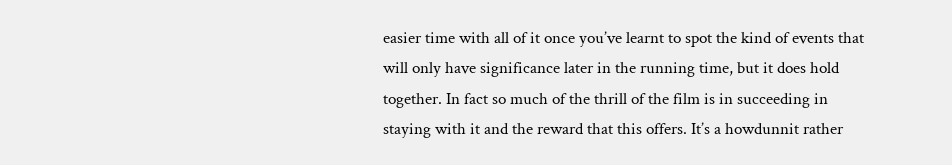easier time with all of it once you’ve learnt to spot the kind of events that will only have significance later in the running time, but it does hold together. In fact so much of the thrill of the film is in succeeding in staying with it and the reward that this offers. It’s a howdunnit rather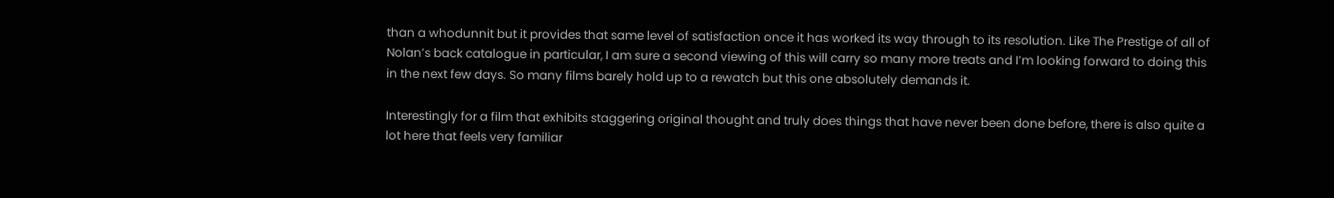than a whodunnit but it provides that same level of satisfaction once it has worked its way through to its resolution. Like The Prestige of all of Nolan’s back catalogue in particular, I am sure a second viewing of this will carry so many more treats and I’m looking forward to doing this in the next few days. So many films barely hold up to a rewatch but this one absolutely demands it.

Interestingly for a film that exhibits staggering original thought and truly does things that have never been done before, there is also quite a lot here that feels very familiar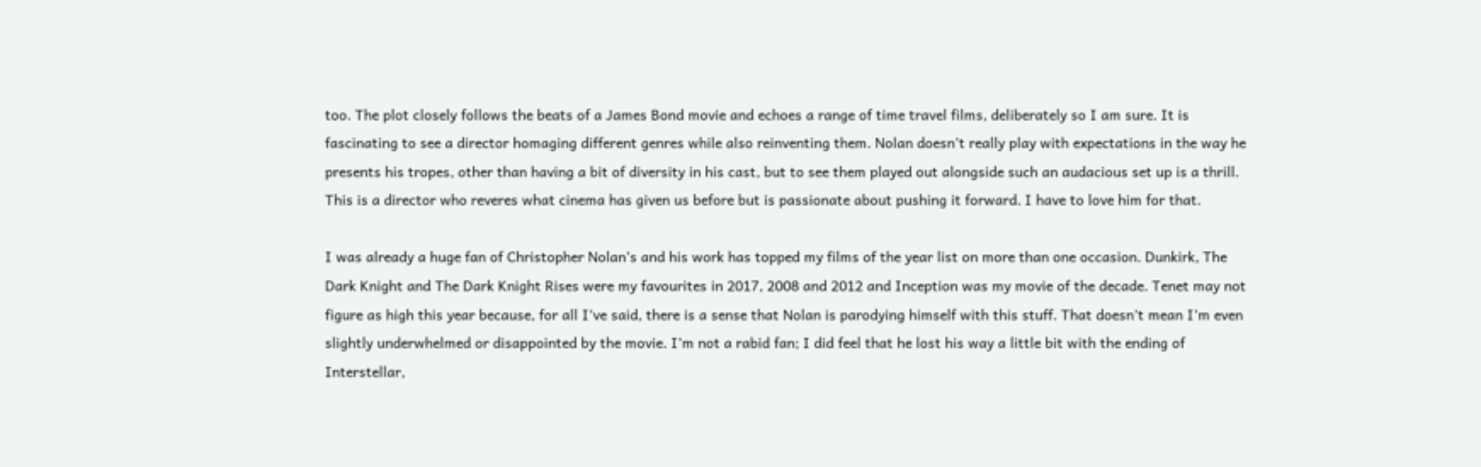too. The plot closely follows the beats of a James Bond movie and echoes a range of time travel films, deliberately so I am sure. It is fascinating to see a director homaging different genres while also reinventing them. Nolan doesn’t really play with expectations in the way he presents his tropes, other than having a bit of diversity in his cast, but to see them played out alongside such an audacious set up is a thrill. This is a director who reveres what cinema has given us before but is passionate about pushing it forward. I have to love him for that.

I was already a huge fan of Christopher Nolan’s and his work has topped my films of the year list on more than one occasion. Dunkirk, The Dark Knight and The Dark Knight Rises were my favourites in 2017, 2008 and 2012 and Inception was my movie of the decade. Tenet may not figure as high this year because, for all I’ve said, there is a sense that Nolan is parodying himself with this stuff. That doesn’t mean I’m even slightly underwhelmed or disappointed by the movie. I’m not a rabid fan; I did feel that he lost his way a little bit with the ending of Interstellar,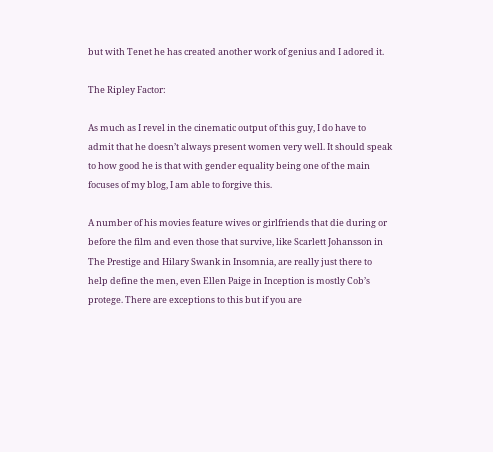but with Tenet he has created another work of genius and I adored it.

The Ripley Factor:

As much as I revel in the cinematic output of this guy, I do have to admit that he doesn’t always present women very well. It should speak to how good he is that with gender equality being one of the main focuses of my blog, I am able to forgive this.

A number of his movies feature wives or girlfriends that die during or before the film and even those that survive, like Scarlett Johansson in The Prestige and Hilary Swank in Insomnia, are really just there to help define the men, even Ellen Paige in Inception is mostly Cob’s protege. There are exceptions to this but if you are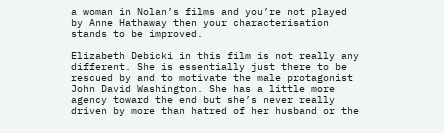a woman in Nolan’s films and you’re not played by Anne Hathaway then your characterisation stands to be improved.

Elizabeth Debicki in this film is not really any different. She is essentially just there to be rescued by and to motivate the male protagonist John David Washington. She has a little more agency toward the end but she’s never really driven by more than hatred of her husband or the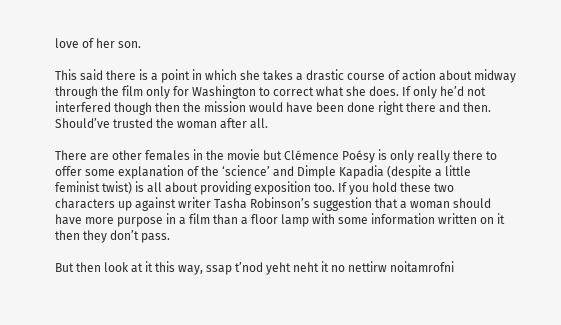love of her son.

This said there is a point in which she takes a drastic course of action about midway through the film only for Washington to correct what she does. If only he’d not interfered though then the mission would have been done right there and then. Should’ve trusted the woman after all.

There are other females in the movie but Clémence Poésy is only really there to offer some explanation of the ‘science’ and Dimple Kapadia (despite a little feminist twist) is all about providing exposition too. If you hold these two characters up against writer Tasha Robinson’s suggestion that a woman should have more purpose in a film than a floor lamp with some information written on it then they don’t pass.

But then look at it this way, ssap t’nod yeht neht it no nettirw noitamrofni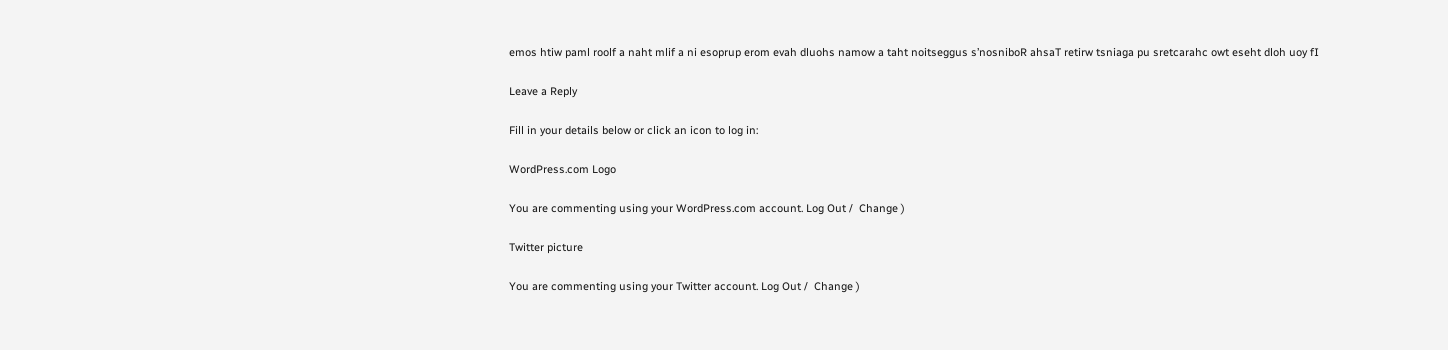emos htiw paml roolf a naht mlif a ni esoprup erom evah dluohs namow a taht noitseggus s’nosniboR ahsaT retirw tsniaga pu sretcarahc owt eseht dloh uoy fI

Leave a Reply

Fill in your details below or click an icon to log in:

WordPress.com Logo

You are commenting using your WordPress.com account. Log Out /  Change )

Twitter picture

You are commenting using your Twitter account. Log Out /  Change )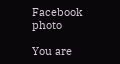Facebook photo

You are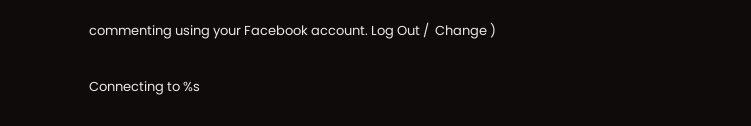commenting using your Facebook account. Log Out /  Change )

Connecting to %s